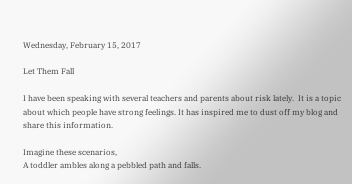Wednesday, February 15, 2017

Let Them Fall

I have been speaking with several teachers and parents about risk lately.  It is a topic about which people have strong feelings. It has inspired me to dust off my blog and share this information.

Imagine these scenarios,
A toddler ambles along a pebbled path and falls.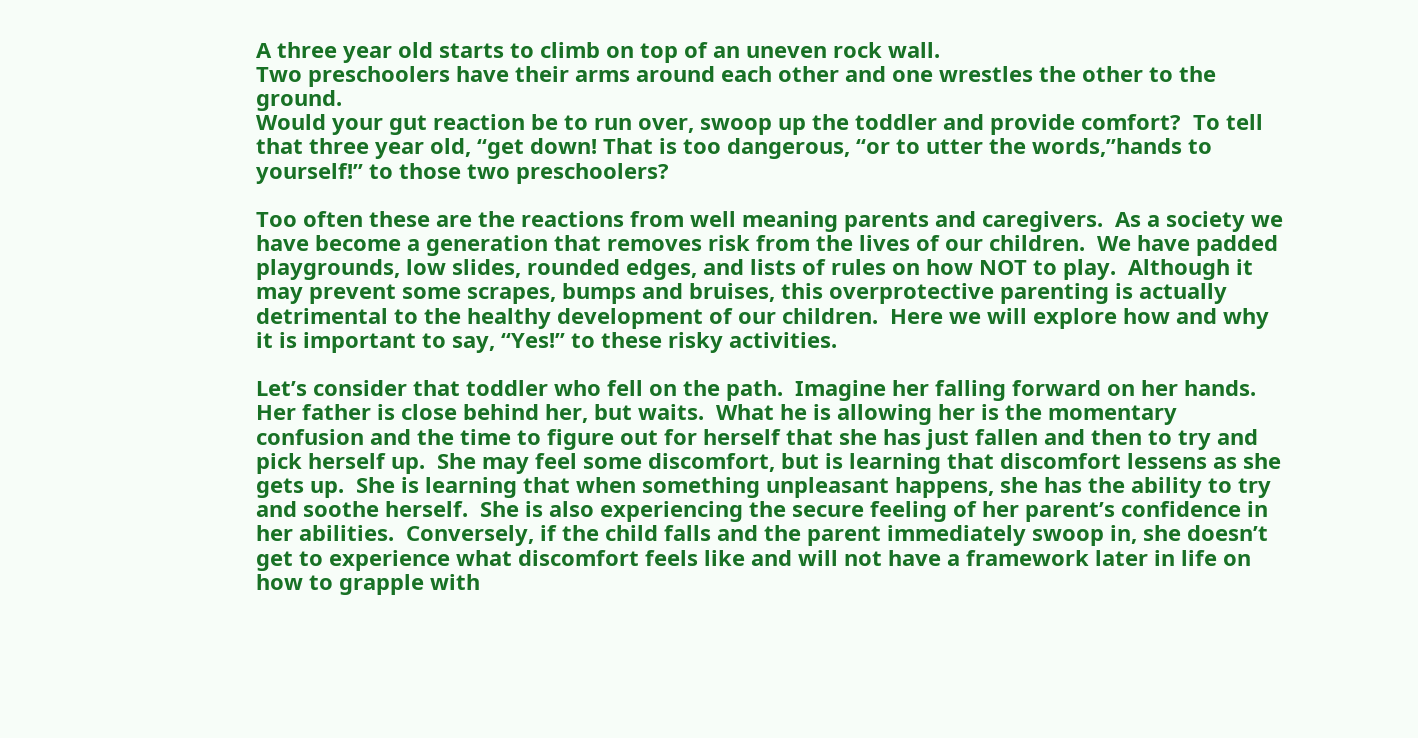A three year old starts to climb on top of an uneven rock wall.
Two preschoolers have their arms around each other and one wrestles the other to the ground.
Would your gut reaction be to run over, swoop up the toddler and provide comfort?  To tell that three year old, “get down! That is too dangerous, “or to utter the words,”hands to yourself!” to those two preschoolers?

Too often these are the reactions from well meaning parents and caregivers.  As a society we have become a generation that removes risk from the lives of our children.  We have padded playgrounds, low slides, rounded edges, and lists of rules on how NOT to play.  Although it may prevent some scrapes, bumps and bruises, this overprotective parenting is actually detrimental to the healthy development of our children.  Here we will explore how and why it is important to say, “Yes!” to these risky activities.

Let’s consider that toddler who fell on the path.  Imagine her falling forward on her hands.  Her father is close behind her, but waits.  What he is allowing her is the momentary confusion and the time to figure out for herself that she has just fallen and then to try and pick herself up.  She may feel some discomfort, but is learning that discomfort lessens as she gets up.  She is learning that when something unpleasant happens, she has the ability to try and soothe herself.  She is also experiencing the secure feeling of her parent’s confidence in her abilities.  Conversely, if the child falls and the parent immediately swoop in, she doesn’t get to experience what discomfort feels like and will not have a framework later in life on how to grapple with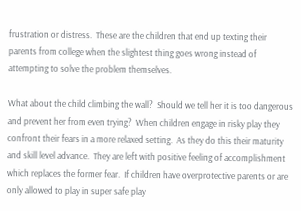frustration or distress.  These are the children that end up texting their parents from college when the slightest thing goes wrong instead of attempting to solve the problem themselves.

What about the child climbing the wall?  Should we tell her it is too dangerous and prevent her from even trying?  When children engage in risky play they confront their fears in a more relaxed setting.  As they do this their maturity and skill level advance.  They are left with positive feeling of accomplishment which replaces the former fear.  If children have overprotective parents or are only allowed to play in super safe play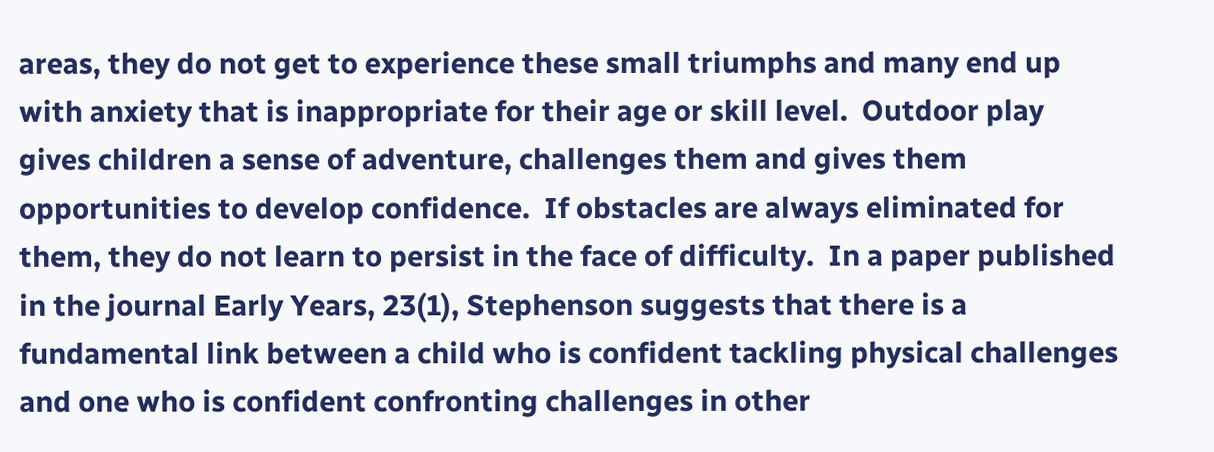areas, they do not get to experience these small triumphs and many end up with anxiety that is inappropriate for their age or skill level.  Outdoor play gives children a sense of adventure, challenges them and gives them opportunities to develop confidence.  If obstacles are always eliminated for them, they do not learn to persist in the face of difficulty.  In a paper published in the journal Early Years, 23(1), Stephenson suggests that there is a fundamental link between a child who is confident tackling physical challenges and one who is confident confronting challenges in other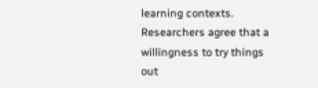learning contexts.  Researchers agree that a willingness to try things out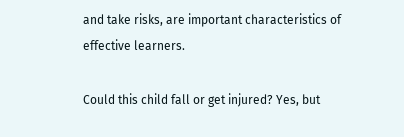and take risks, are important characteristics of effective learners.

Could this child fall or get injured? Yes, but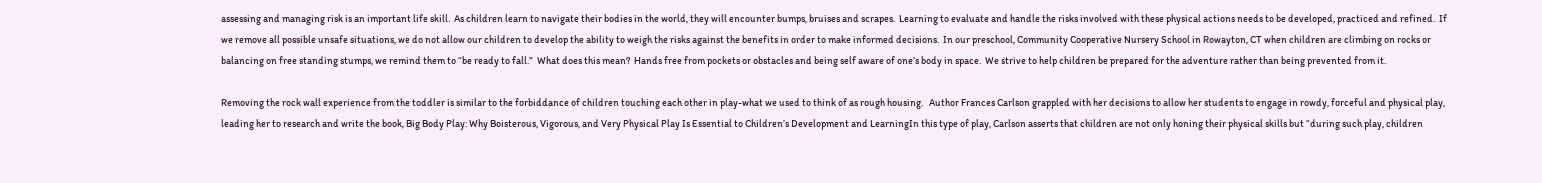assessing and managing risk is an important life skill.  As children learn to navigate their bodies in the world, they will encounter bumps, bruises and scrapes.  Learning to evaluate and handle the risks involved with these physical actions needs to be developed, practiced and refined.  If we remove all possible unsafe situations, we do not allow our children to develop the ability to weigh the risks against the benefits in order to make informed decisions.  In our preschool, Community Cooperative Nursery School in Rowayton, CT when children are climbing on rocks or balancing on free standing stumps, we remind them to “be ready to fall.”  What does this mean?  Hands free from pockets or obstacles and being self aware of one’s body in space.  We strive to help children be prepared for the adventure rather than being prevented from it.

Removing the rock wall experience from the toddler is similar to the forbiddance of children touching each other in play-what we used to think of as rough housing.   Author Frances Carlson grappled with her decisions to allow her students to engage in rowdy, forceful and physical play, leading her to research and write the book, Big Body Play: Why Boisterous, Vigorous, and Very Physical Play Is Essential to Children’s Development and LearningIn this type of play, Carlson asserts that children are not only honing their physical skills but “during such play, children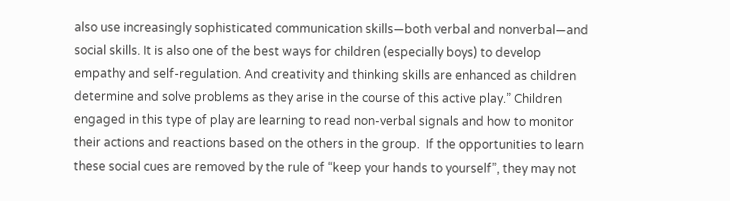also use increasingly sophisticated communication skills—both verbal and nonverbal—and social skills. It is also one of the best ways for children (especially boys) to develop empathy and self-regulation. And creativity and thinking skills are enhanced as children determine and solve problems as they arise in the course of this active play.” Children engaged in this type of play are learning to read non-verbal signals and how to monitor their actions and reactions based on the others in the group.  If the opportunities to learn these social cues are removed by the rule of “keep your hands to yourself”, they may not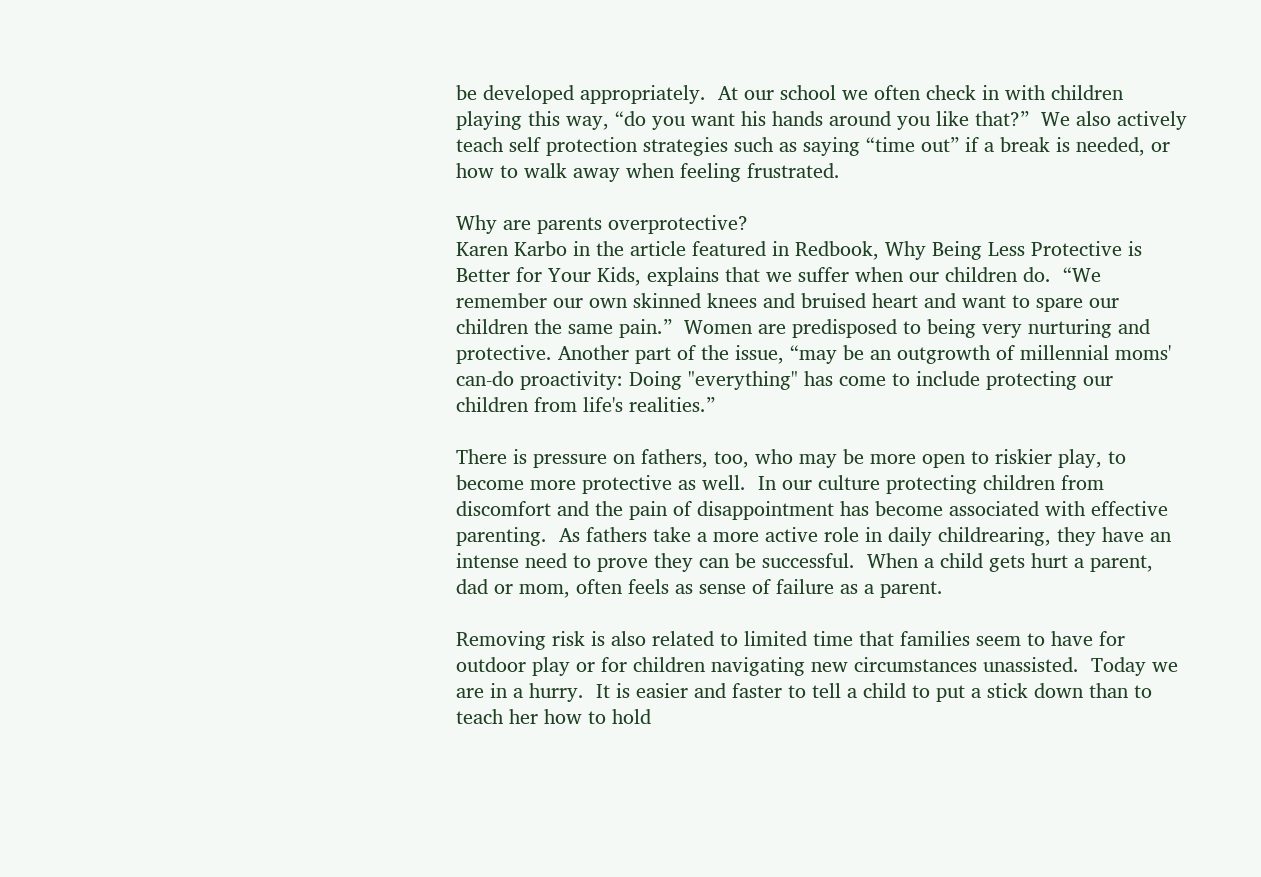be developed appropriately.  At our school we often check in with children playing this way, “do you want his hands around you like that?”  We also actively teach self protection strategies such as saying “time out” if a break is needed, or how to walk away when feeling frustrated.

Why are parents overprotective?
Karen Karbo in the article featured in Redbook, Why Being Less Protective is Better for Your Kids, explains that we suffer when our children do.  “We remember our own skinned knees and bruised heart and want to spare our children the same pain.”  Women are predisposed to being very nurturing and protective. Another part of the issue, “may be an outgrowth of millennial moms' can-do proactivity: Doing "everything" has come to include protecting our children from life's realities.”

There is pressure on fathers, too, who may be more open to riskier play, to become more protective as well.  In our culture protecting children from discomfort and the pain of disappointment has become associated with effective parenting.  As fathers take a more active role in daily childrearing, they have an intense need to prove they can be successful.  When a child gets hurt a parent, dad or mom, often feels as sense of failure as a parent.

Removing risk is also related to limited time that families seem to have for outdoor play or for children navigating new circumstances unassisted.  Today we are in a hurry.  It is easier and faster to tell a child to put a stick down than to teach her how to hold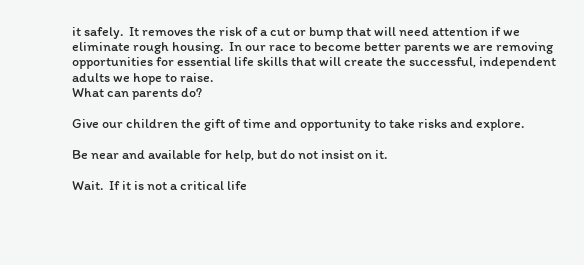it safely.  It removes the risk of a cut or bump that will need attention if we eliminate rough housing.  In our race to become better parents we are removing opportunities for essential life skills that will create the successful, independent adults we hope to raise.
What can parents do?

Give our children the gift of time and opportunity to take risks and explore.

Be near and available for help, but do not insist on it.

Wait.  If it is not a critical life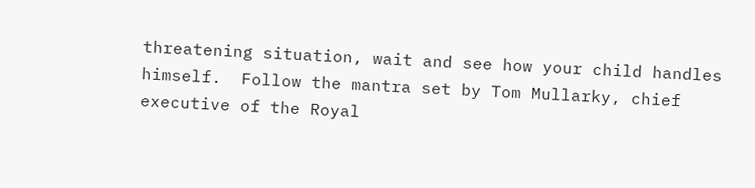threatening situation, wait and see how your child handles himself.  Follow the mantra set by Tom Mullarky, chief executive of the Royal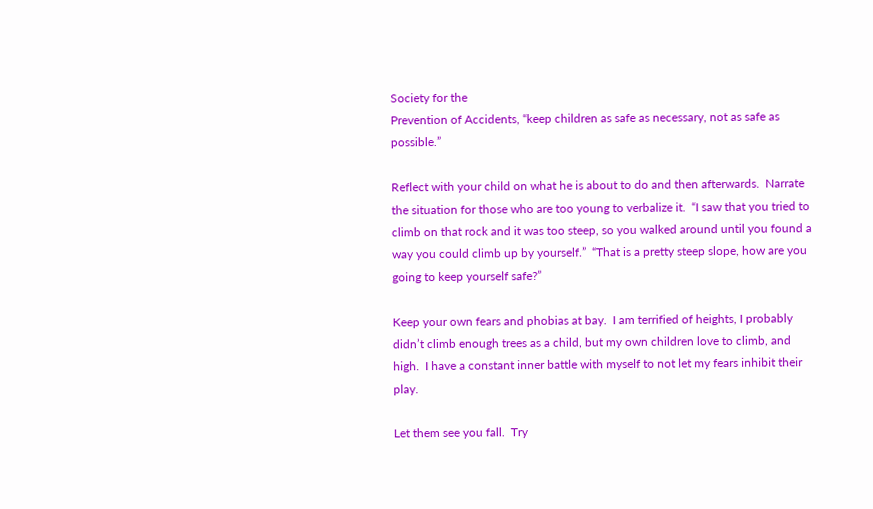Society for the
Prevention of Accidents, “keep children as safe as necessary, not as safe as possible.”

Reflect with your child on what he is about to do and then afterwards.  Narrate the situation for those who are too young to verbalize it.  “I saw that you tried to climb on that rock and it was too steep, so you walked around until you found a way you could climb up by yourself.”  “That is a pretty steep slope, how are you going to keep yourself safe?”

Keep your own fears and phobias at bay.  I am terrified of heights, I probably didn’t climb enough trees as a child, but my own children love to climb, and high.  I have a constant inner battle with myself to not let my fears inhibit their play.

Let them see you fall.  Try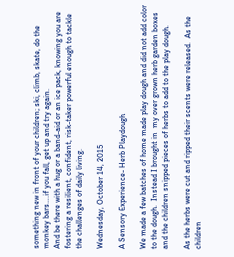something new in front of your children; ski, climb, skate, do the monkey bars….if you fall, get up and try again.
And be there with a hug or a band-aid or an ice pack, knowing you are fostering a resilient, confident, risk-taker powerful enough to tackle the challenges of daily living.

Wednesday, October 14, 2015

A Sensory Experience- Herb Playdough

We made a few batches of home made play dough and did not add color to the dough.  Instead I brought in  my over grown herb garden boxes and the children snipped pieces of herbs to add to the play dough.

As the herbs were cut and ripped their scents were released.  As the children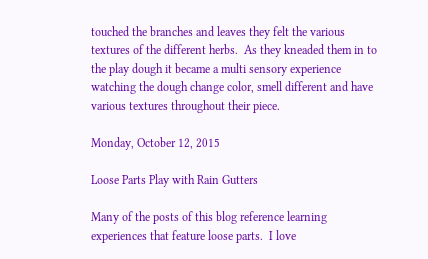touched the branches and leaves they felt the various textures of the different herbs.  As they kneaded them in to the play dough it became a multi sensory experience watching the dough change color, smell different and have various textures throughout their piece.

Monday, October 12, 2015

Loose Parts Play with Rain Gutters

Many of the posts of this blog reference learning experiences that feature loose parts.  I love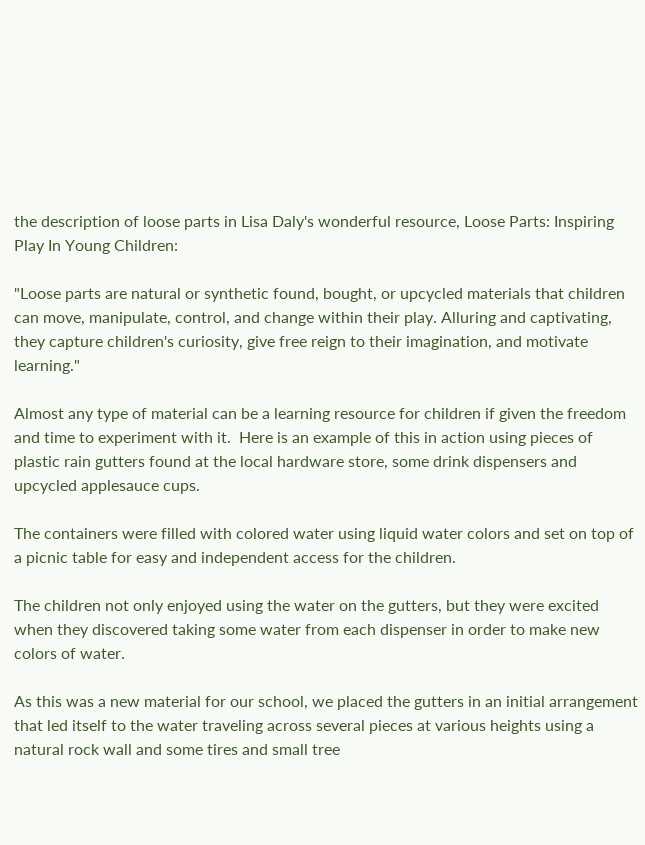the description of loose parts in Lisa Daly's wonderful resource, Loose Parts: Inspiring Play In Young Children:

"Loose parts are natural or synthetic found, bought, or upcycled materials that children can move, manipulate, control, and change within their play. Alluring and captivating, they capture children's curiosity, give free reign to their imagination, and motivate learning."

Almost any type of material can be a learning resource for children if given the freedom and time to experiment with it.  Here is an example of this in action using pieces of plastic rain gutters found at the local hardware store, some drink dispensers and upcycled applesauce cups.

The containers were filled with colored water using liquid water colors and set on top of a picnic table for easy and independent access for the children.

The children not only enjoyed using the water on the gutters, but they were excited when they discovered taking some water from each dispenser in order to make new colors of water.

As this was a new material for our school, we placed the gutters in an initial arrangement that led itself to the water traveling across several pieces at various heights using a natural rock wall and some tires and small tree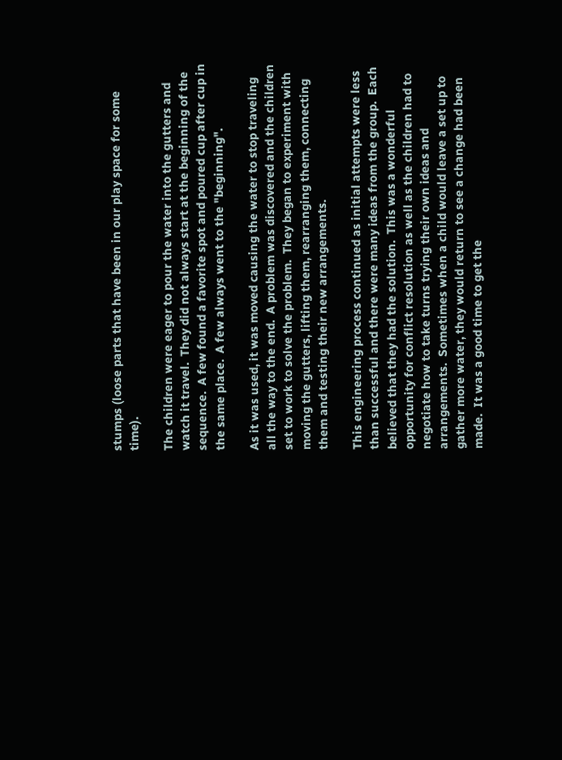stumps (loose parts that have been in our play space for some time).

The children were eager to pour the water into the gutters and watch it travel.  They did not always start at the beginning of the sequence.  A few found a favorite spot and poured cup after cup in the same place.  A few always went to the "beginning".

As it was used, it was moved causing the water to stop traveling all the way to the end.  A problem was discovered and the children set to work to solve the problem.  They began to experiment with moving the gutters, lifting them, rearranging them, connecting them and testing their new arrangements.

This engineering process continued as initial attempts were less than successful and there were many ideas from the group.  Each believed that they had the solution.  This was a wonderful opportunity for conflict resolution as well as the children had to negotiate how to take turns trying their own ideas and arrangements.  Sometimes when a child would leave a set up to gather more water, they would return to see a change had been made.  It was a good time to get the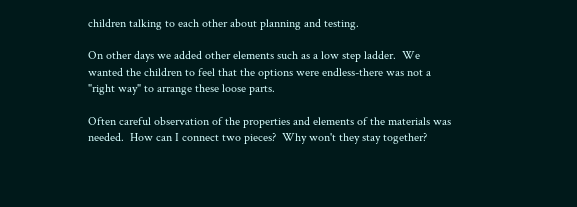children talking to each other about planning and testing.

On other days we added other elements such as a low step ladder.  We wanted the children to feel that the options were endless-there was not a "right way" to arrange these loose parts.

Often careful observation of the properties and elements of the materials was needed.  How can I connect two pieces?  Why won't they stay together?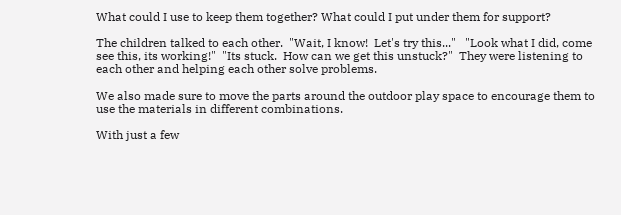What could I use to keep them together? What could I put under them for support?

The children talked to each other.  "Wait, I know!  Let's try this..."   "Look what I did, come see this, its working!"  "Its stuck.  How can we get this unstuck?"  They were listening to each other and helping each other solve problems.

We also made sure to move the parts around the outdoor play space to encourage them to use the materials in different combinations.

With just a few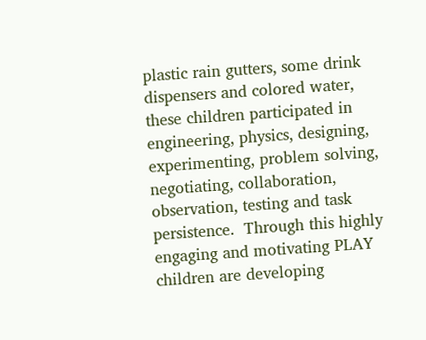plastic rain gutters, some drink dispensers and colored water, these children participated in engineering, physics, designing, experimenting, problem solving, negotiating, collaboration, observation, testing and task persistence.  Through this highly engaging and motivating PLAY children are developing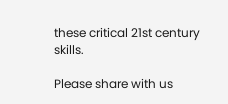these critical 21st century skills.

Please share with us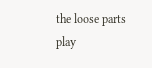the loose parts play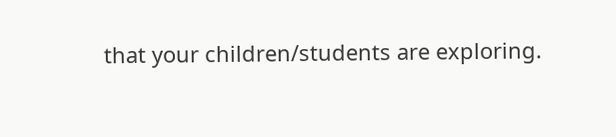that your children/students are exploring.